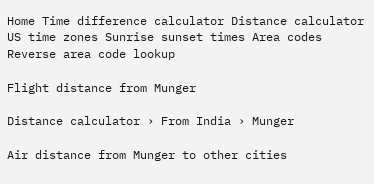Home Time difference calculator Distance calculator US time zones Sunrise sunset times Area codes Reverse area code lookup

Flight distance from Munger

Distance calculator › From India › Munger

Air distance from Munger to other cities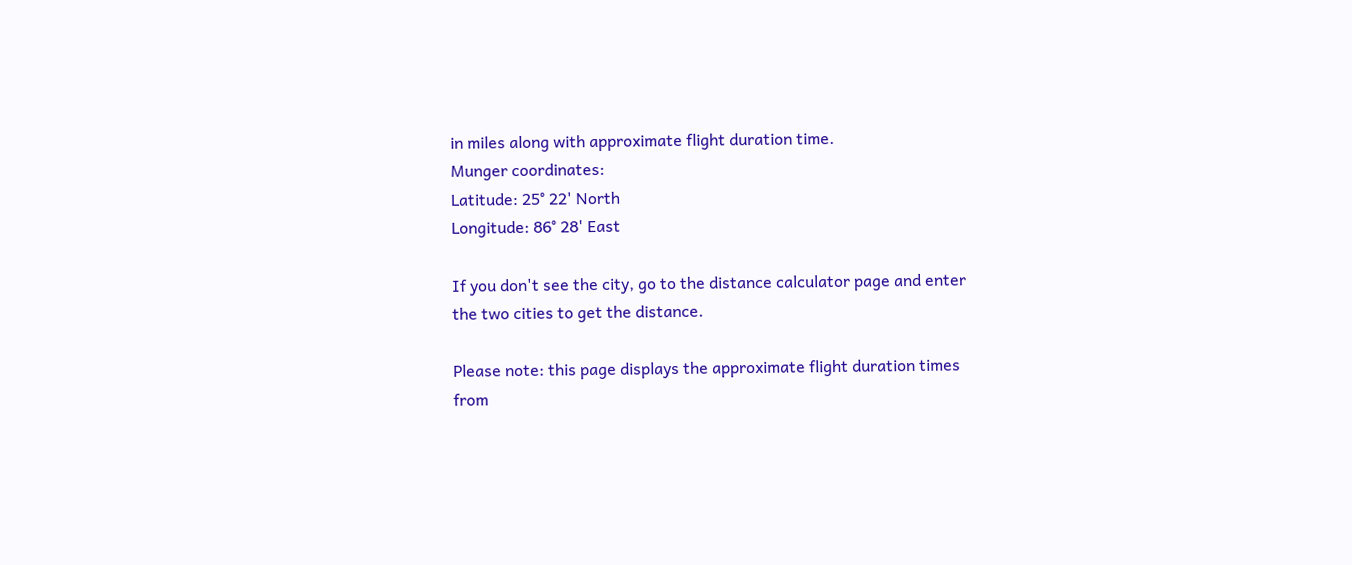in miles along with approximate flight duration time.
Munger coordinates:
Latitude: 25° 22' North
Longitude: 86° 28' East

If you don't see the city, go to the distance calculator page and enter the two cities to get the distance.

Please note: this page displays the approximate flight duration times from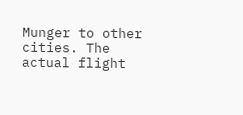Munger to other cities. The actual flight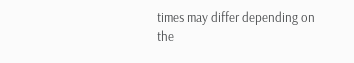times may differ depending on the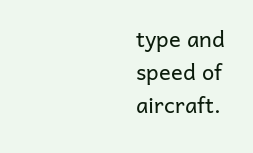type and speed of aircraft.